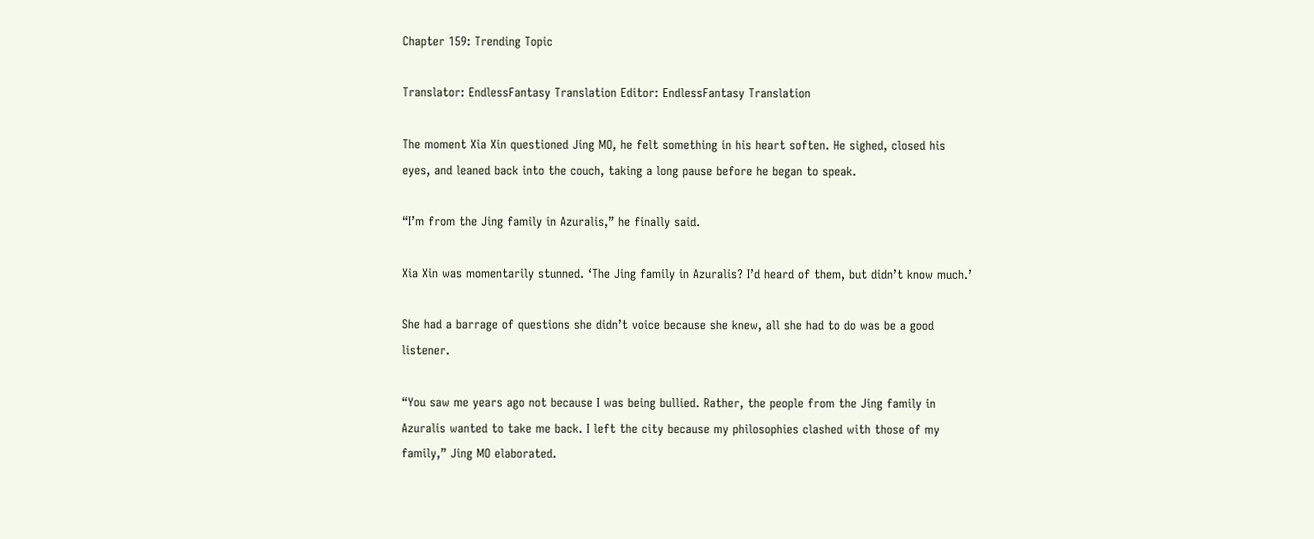Chapter 159: Trending Topic

Translator: EndlessFantasy Translation Editor: EndlessFantasy Translation

The moment Xia Xin questioned Jing MO, he felt something in his heart soften. He sighed, closed his eyes, and leaned back into the couch, taking a long pause before he began to speak.

“I’m from the Jing family in Azuralis,” he finally said.

Xia Xin was momentarily stunned. ‘The Jing family in Azuralis? I’d heard of them, but didn’t know much.’

She had a barrage of questions she didn’t voice because she knew, all she had to do was be a good listener.

“You saw me years ago not because I was being bullied. Rather, the people from the Jing family in Azuralis wanted to take me back. I left the city because my philosophies clashed with those of my family,” Jing MO elaborated.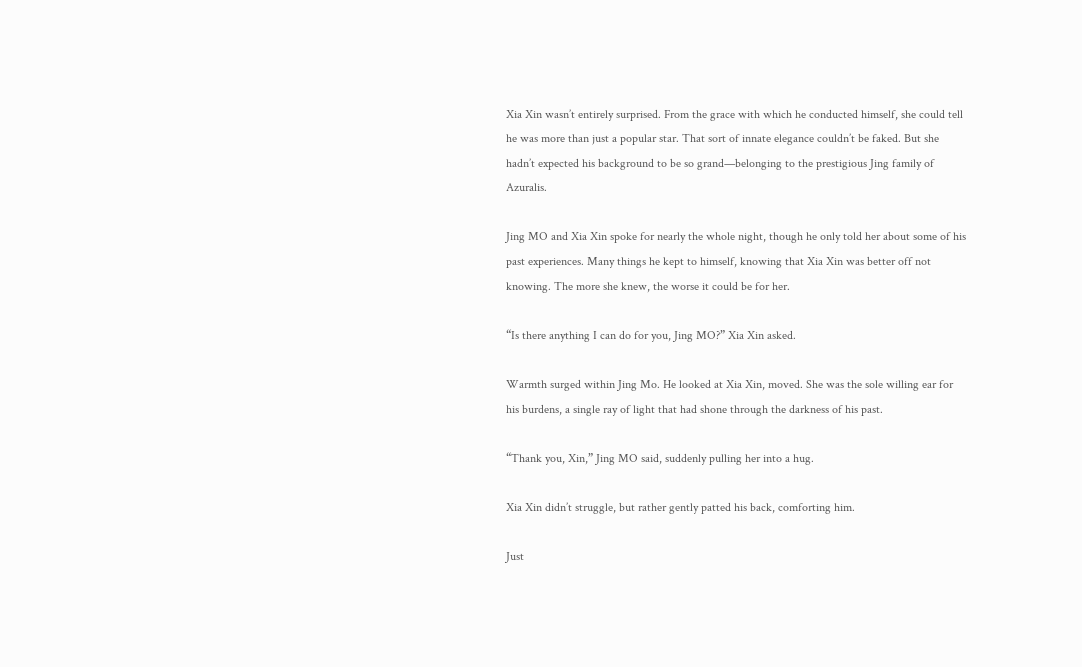Xia Xin wasn’t entirely surprised. From the grace with which he conducted himself, she could tell he was more than just a popular star. That sort of innate elegance couldn’t be faked. But she hadn’t expected his background to be so grand—belonging to the prestigious Jing family of Azuralis.

Jing MO and Xia Xin spoke for nearly the whole night, though he only told her about some of his past experiences. Many things he kept to himself, knowing that Xia Xin was better off not knowing. The more she knew, the worse it could be for her.

“Is there anything I can do for you, Jing MO?” Xia Xin asked.

Warmth surged within Jing Mo. He looked at Xia Xin, moved. She was the sole willing ear for his burdens, a single ray of light that had shone through the darkness of his past.

“Thank you, Xin,” Jing MO said, suddenly pulling her into a hug.

Xia Xin didn’t struggle, but rather gently patted his back, comforting him.

Just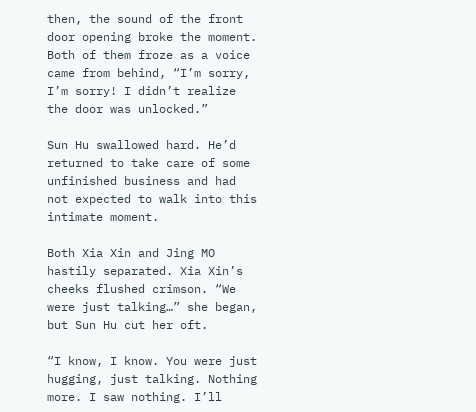then, the sound of the front door opening broke the moment. Both of them froze as a voice came from behind, “I’m sorry, I’m sorry! I didn’t realize the door was unlocked.”

Sun Hu swallowed hard. He’d returned to take care of some unfinished business and had not expected to walk into this intimate moment.

Both Xia Xin and Jing MO hastily separated. Xia Xin’s cheeks flushed crimson. “We were just talking…” she began, but Sun Hu cut her oft.

“I know, I know. You were just hugging, just talking. Nothing more. I saw nothing. I’ll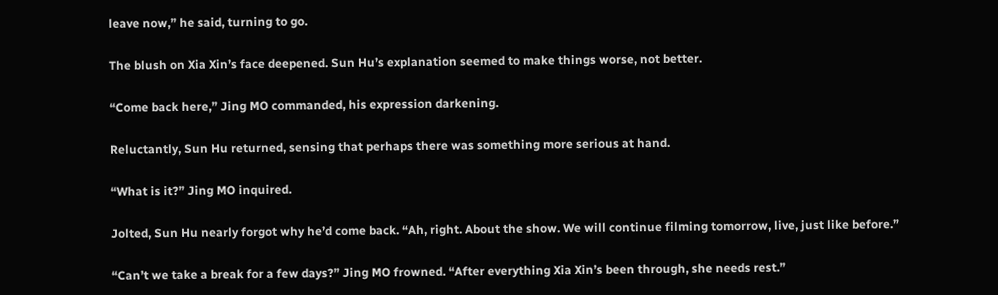leave now,” he said, turning to go.

The blush on Xia Xin’s face deepened. Sun Hu’s explanation seemed to make things worse, not better.

“Come back here,” Jing MO commanded, his expression darkening.

Reluctantly, Sun Hu returned, sensing that perhaps there was something more serious at hand.

“What is it?” Jing MO inquired.

Jolted, Sun Hu nearly forgot why he’d come back. “Ah, right. About the show. We will continue filming tomorrow, live, just like before.”

“Can’t we take a break for a few days?” Jing MO frowned. “After everything Xia Xin’s been through, she needs rest.”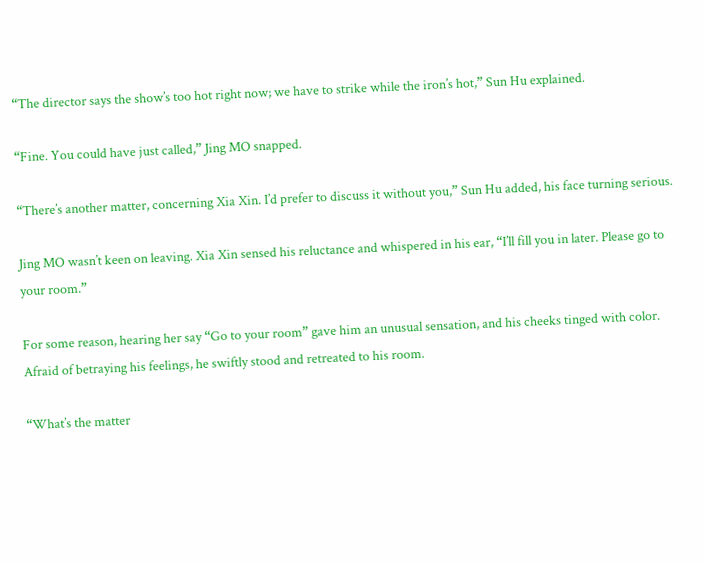“The director says the show’s too hot right now; we have to strike while the iron’s hot,” Sun Hu explained.

“Fine. You could have just called,” Jing MO snapped.

“There’s another matter, concerning Xia Xin. I’d prefer to discuss it without you,” Sun Hu added, his face turning serious.

Jing MO wasn’t keen on leaving. Xia Xin sensed his reluctance and whispered in his ear, “I’ll fill you in later. Please go to your room.”

For some reason, hearing her say “Go to your room” gave him an unusual sensation, and his cheeks tinged with color. Afraid of betraying his feelings, he swiftly stood and retreated to his room.

“What’s the matter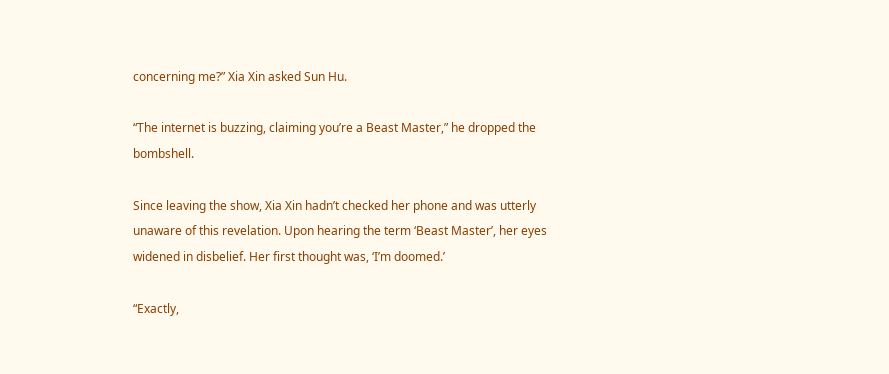concerning me?” Xia Xin asked Sun Hu.

“The internet is buzzing, claiming you’re a Beast Master,” he dropped the bombshell.

Since leaving the show, Xia Xin hadn’t checked her phone and was utterly unaware of this revelation. Upon hearing the term ‘Beast Master’, her eyes widened in disbelief. Her first thought was, ‘I’m doomed.’

“Exactly,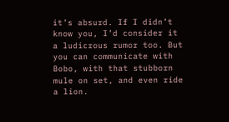it’s absurd. If I didn’t know you, I’d consider it a ludicrous rumor too. But you can communicate with Bobo, with that stubborn mule on set, and even ride a lion.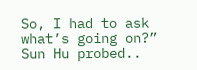So, I had to ask what’s going on?” Sun Hu probed..